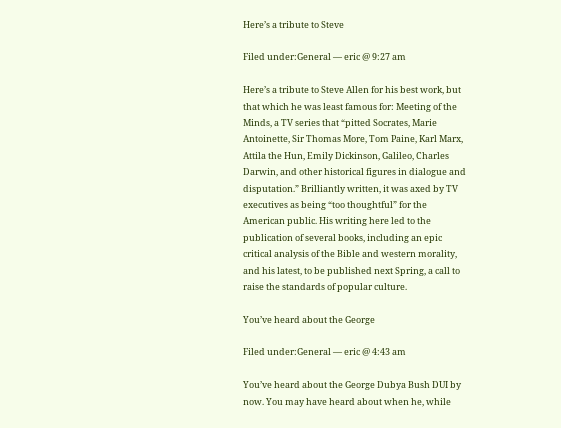Here’s a tribute to Steve

Filed under:General — eric @ 9:27 am

Here’s a tribute to Steve Allen for his best work, but that which he was least famous for: Meeting of the Minds, a TV series that “pitted Socrates, Marie Antoinette, Sir Thomas More, Tom Paine, Karl Marx, Attila the Hun, Emily Dickinson, Galileo, Charles Darwin, and other historical figures in dialogue and disputation.” Brilliantly written, it was axed by TV executives as being “too thoughtful” for the American public. His writing here led to the publication of several books, including an epic critical analysis of the Bible and western morality, and his latest, to be published next Spring, a call to raise the standards of popular culture.

You’ve heard about the George

Filed under:General — eric @ 4:43 am

You’ve heard about the George Dubya Bush DUI by now. You may have heard about when he, while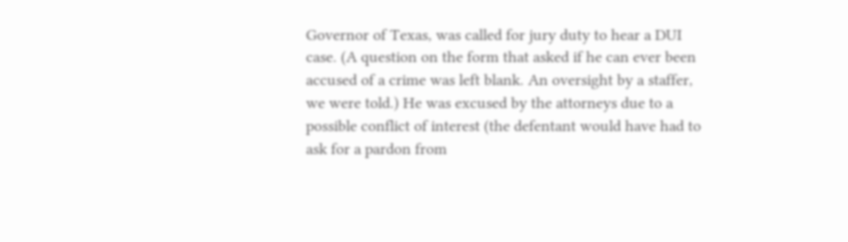Governor of Texas, was called for jury duty to hear a DUI case. (A question on the form that asked if he can ever been accused of a crime was left blank. An oversight by a staffer, we were told.) He was excused by the attorneys due to a possible conflict of interest (the defentant would have had to ask for a pardon from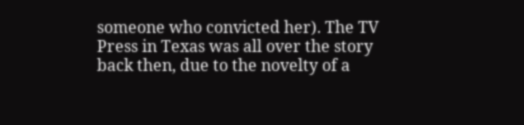someone who convicted her). The TV Press in Texas was all over the story back then, due to the novelty of a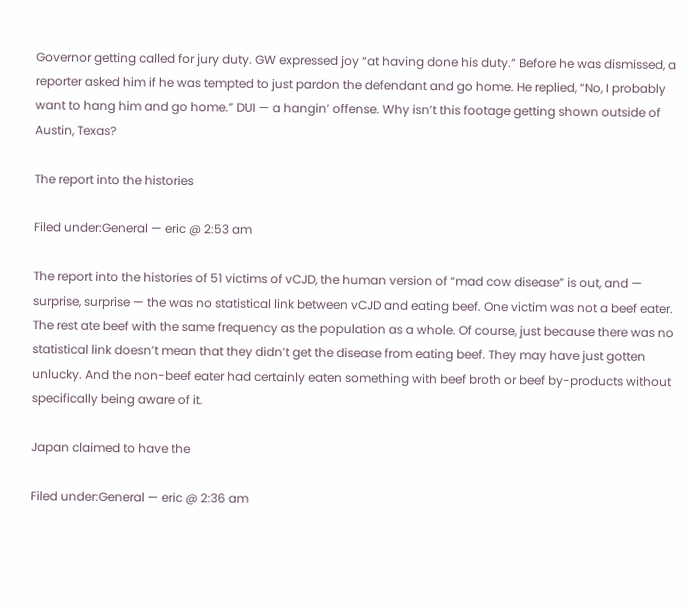Governor getting called for jury duty. GW expressed joy “at having done his duty.” Before he was dismissed, a reporter asked him if he was tempted to just pardon the defendant and go home. He replied, “No, I probably want to hang him and go home.” DUI — a hangin’ offense. Why isn’t this footage getting shown outside of Austin, Texas?

The report into the histories

Filed under:General — eric @ 2:53 am

The report into the histories of 51 victims of vCJD, the human version of “mad cow disease” is out, and — surprise, surprise — the was no statistical link between vCJD and eating beef. One victim was not a beef eater. The rest ate beef with the same frequency as the population as a whole. Of course, just because there was no statistical link doesn’t mean that they didn’t get the disease from eating beef. They may have just gotten unlucky. And the non-beef eater had certainly eaten something with beef broth or beef by-products without specifically being aware of it.

Japan claimed to have the

Filed under:General — eric @ 2:36 am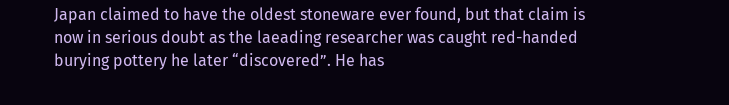Japan claimed to have the oldest stoneware ever found, but that claim is now in serious doubt as the laeading researcher was caught red-handed burying pottery he later “discovered”. He has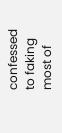confessed to faking most of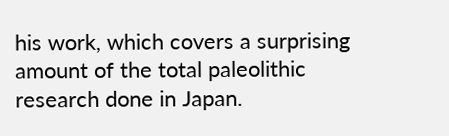his work, which covers a surprising amount of the total paleolithic research done in Japan.